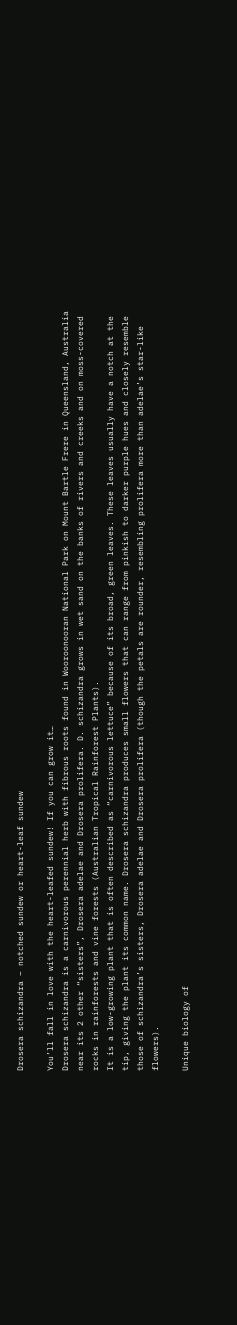Drosera schizandra – notched sundew or heart-leaf sundew

You’ll fall in love with the heart-leafed sundew! If you can grow it…
Drosera schizandra is a carnivorous perennial herb with fibrous roots found in Wooroonooran National Park on Mount Bartle Frere in Queensland, Australia near its 2 other “sisters”, Drosera adelae and Drosera prolifera. D. schizandra grows in wet sand on the banks of rivers and creeks and on moss-covered rocks in rainforests and vine forests (Australian Tropical Rainforest Plants).
It is a low-growing plant that is often described as “carnivorous lettuce” because of its broad, green leaves. These leaves usually have a notch at the tip, giving the plant its common name. Drosera schizandra produces small flowers that can range from pinkish to darker purple hues and closely resemble those of schizandra’s sisters, Drosera adelae and Drosera prolifera (though the petals are rounder, resembling prolifera more than adelae’s star-like flowers).

Unique biology of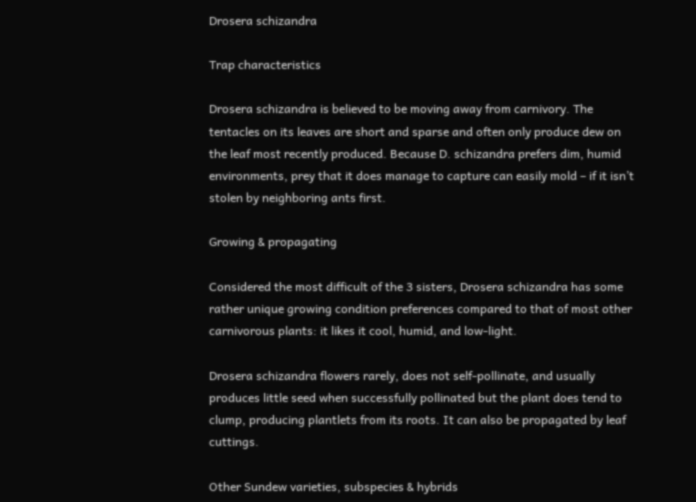Drosera schizandra

Trap characteristics

Drosera schizandra is believed to be moving away from carnivory. The tentacles on its leaves are short and sparse and often only produce dew on the leaf most recently produced. Because D. schizandra prefers dim, humid environments, prey that it does manage to capture can easily mold – if it isn’t stolen by neighboring ants first.

Growing & propagating

Considered the most difficult of the 3 sisters, Drosera schizandra has some rather unique growing condition preferences compared to that of most other carnivorous plants: it likes it cool, humid, and low-light.

Drosera schizandra flowers rarely, does not self-pollinate, and usually produces little seed when successfully pollinated but the plant does tend to clump, producing plantlets from its roots. It can also be propagated by leaf cuttings.

Other Sundew varieties, subspecies & hybrids